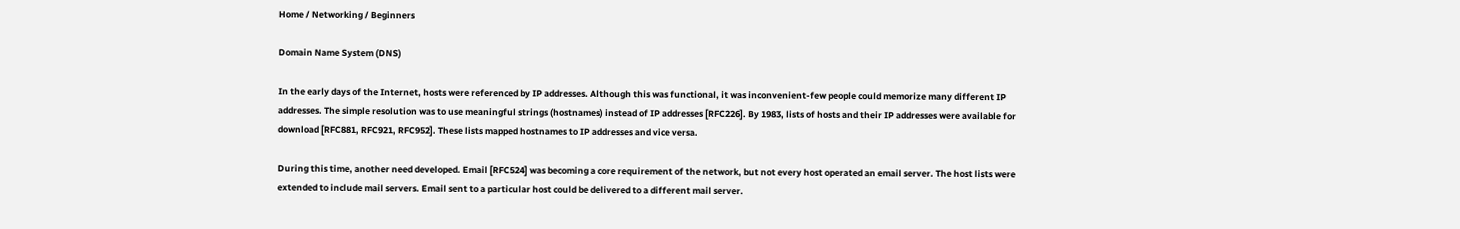Home / Networking / Beginners

Domain Name System (DNS)

In the early days of the Internet, hosts were referenced by IP addresses. Although this was functional, it was inconvenient-few people could memorize many different IP addresses. The simple resolution was to use meaningful strings (hostnames) instead of IP addresses [RFC226]. By 1983, lists of hosts and their IP addresses were available for download [RFC881, RFC921, RFC952]. These lists mapped hostnames to IP addresses and vice versa.

During this time, another need developed. Email [RFC524] was becoming a core requirement of the network, but not every host operated an email server. The host lists were extended to include mail servers. Email sent to a particular host could be delivered to a different mail server.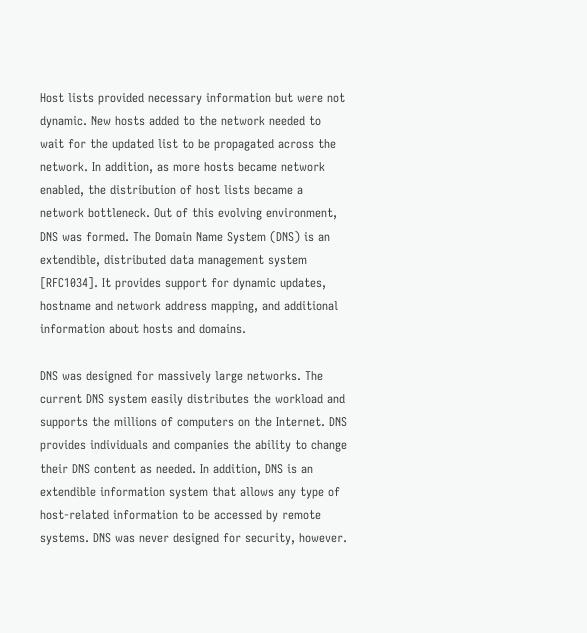Host lists provided necessary information but were not dynamic. New hosts added to the network needed to wait for the updated list to be propagated across the network. In addition, as more hosts became network enabled, the distribution of host lists became a network bottleneck. Out of this evolving environment, DNS was formed. The Domain Name System (DNS) is an extendible, distributed data management system [RFC1034]. It provides support for dynamic updates, hostname and network address mapping, and additional information about hosts and domains.

DNS was designed for massively large networks. The current DNS system easily distributes the workload and supports the millions of computers on the Internet. DNS provides individuals and companies the ability to change their DNS content as needed. In addition, DNS is an extendible information system that allows any type of host-related information to be accessed by remote systems. DNS was never designed for security, however.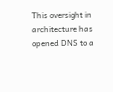This oversight in architecture has opened DNS to a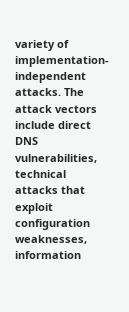variety of implementation-independent attacks. The attack vectors include direct DNS vulnerabilities, technical attacks that exploit configuration weaknesses, information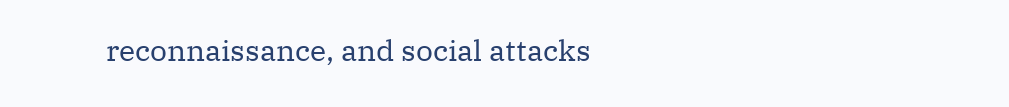reconnaissance, and social attacks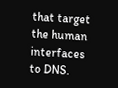that target the human interfaces to DNS.